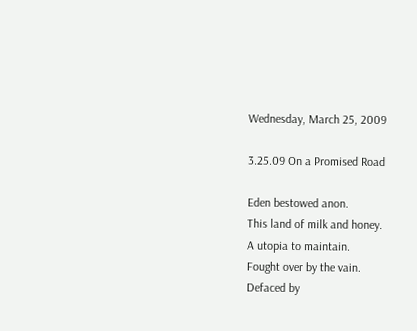Wednesday, March 25, 2009

3.25.09 On a Promised Road

Eden bestowed anon.
This land of milk and honey.
A utopia to maintain.
Fought over by the vain.
Defaced by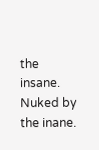the insane.
Nuked by the inane.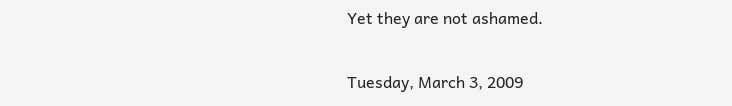Yet they are not ashamed.

Tuesday, March 3, 2009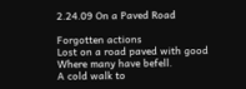2.24.09 On a Paved Road

Forgotten actions
Lost on a road paved with good
Where many have befell.
A cold walk to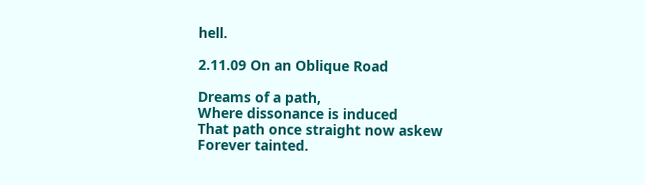hell.

2.11.09 On an Oblique Road

Dreams of a path,
Where dissonance is induced
That path once straight now askew
Forever tainted.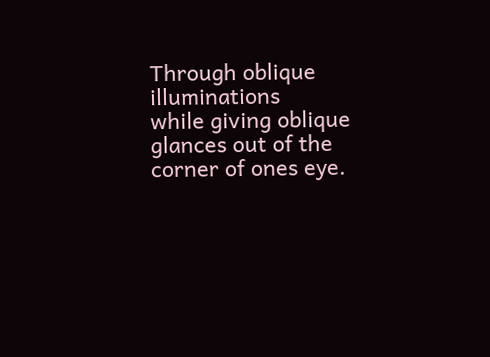Through oblique illuminations
while giving oblique glances out of the corner of ones eye.